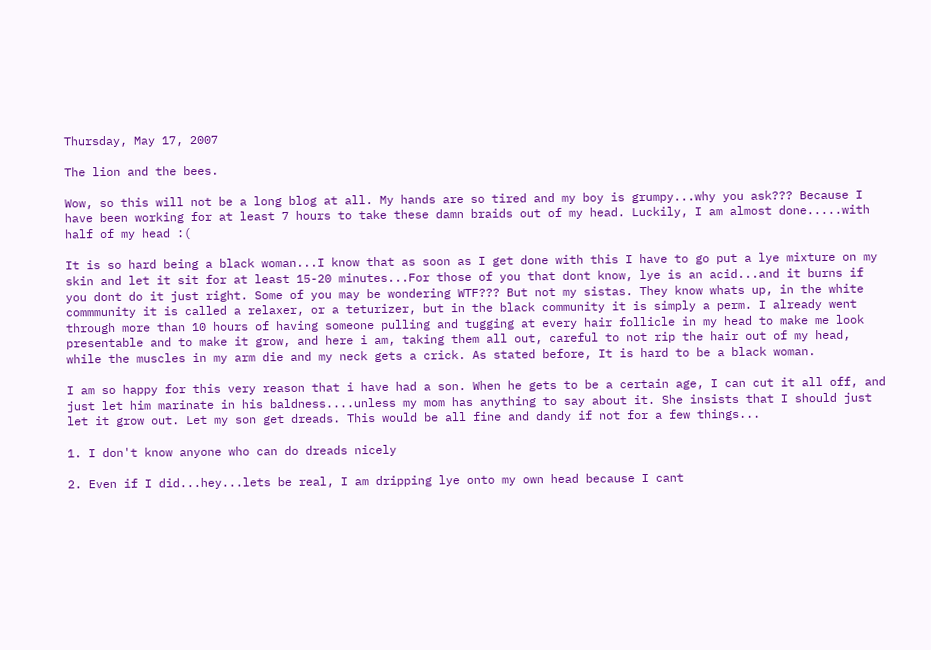Thursday, May 17, 2007

The lion and the bees.

Wow, so this will not be a long blog at all. My hands are so tired and my boy is grumpy...why you ask??? Because I have been working for at least 7 hours to take these damn braids out of my head. Luckily, I am almost done.....with half of my head :(

It is so hard being a black woman...I know that as soon as I get done with this I have to go put a lye mixture on my skin and let it sit for at least 15-20 minutes...For those of you that dont know, lye is an acid...and it burns if you dont do it just right. Some of you may be wondering WTF??? But not my sistas. They know whats up, in the white commmunity it is called a relaxer, or a teturizer, but in the black community it is simply a perm. I already went through more than 10 hours of having someone pulling and tugging at every hair follicle in my head to make me look presentable and to make it grow, and here i am, taking them all out, careful to not rip the hair out of my head, while the muscles in my arm die and my neck gets a crick. As stated before, It is hard to be a black woman.

I am so happy for this very reason that i have had a son. When he gets to be a certain age, I can cut it all off, and just let him marinate in his baldness....unless my mom has anything to say about it. She insists that I should just let it grow out. Let my son get dreads. This would be all fine and dandy if not for a few things...

1. I don't know anyone who can do dreads nicely

2. Even if I did...hey...lets be real, I am dripping lye onto my own head because I cant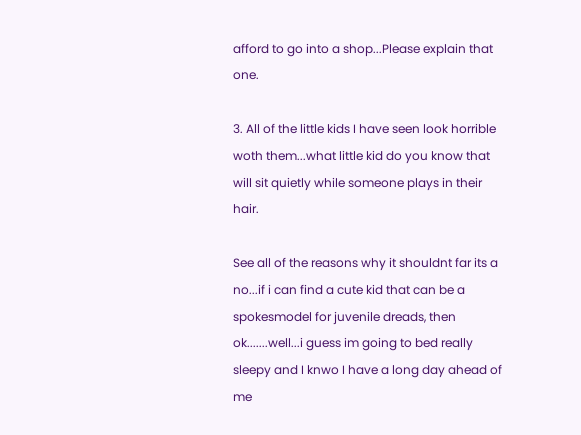afford to go into a shop...Please explain that one.

3. All of the little kids I have seen look horrible woth them...what little kid do you know that will sit quietly while someone plays in their hair.

See all of the reasons why it shouldnt far its a no...if i can find a cute kid that can be a spokesmodel for juvenile dreads, then ok.......well...i guess im going to bed really sleepy and I knwo I have a long day ahead of me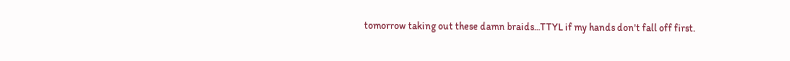tomorrow taking out these damn braids...TTYL if my hands don't fall off first.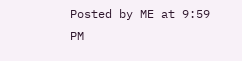Posted by ME at 9:59 PM